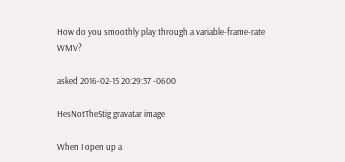How do you smoothly play through a variable-frame-rate WMV?

asked 2016-02-15 20:29:37 -0600

HesNotTheStig gravatar image

When I open up a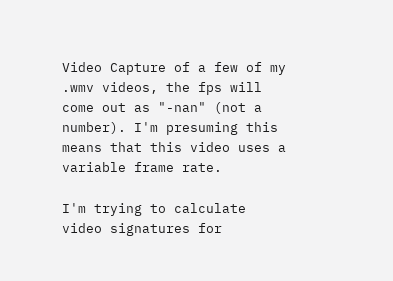Video Capture of a few of my .wmv videos, the fps will come out as "-nan" (not a number). I'm presuming this means that this video uses a variable frame rate.

I'm trying to calculate video signatures for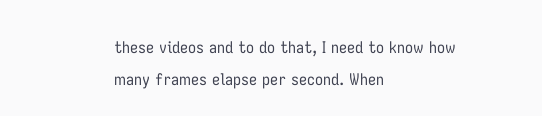these videos and to do that, I need to know how many frames elapse per second. When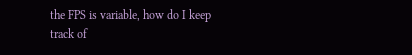the FPS is variable, how do I keep track of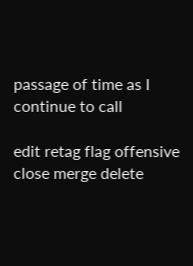passage of time as I continue to call

edit retag flag offensive close merge delete